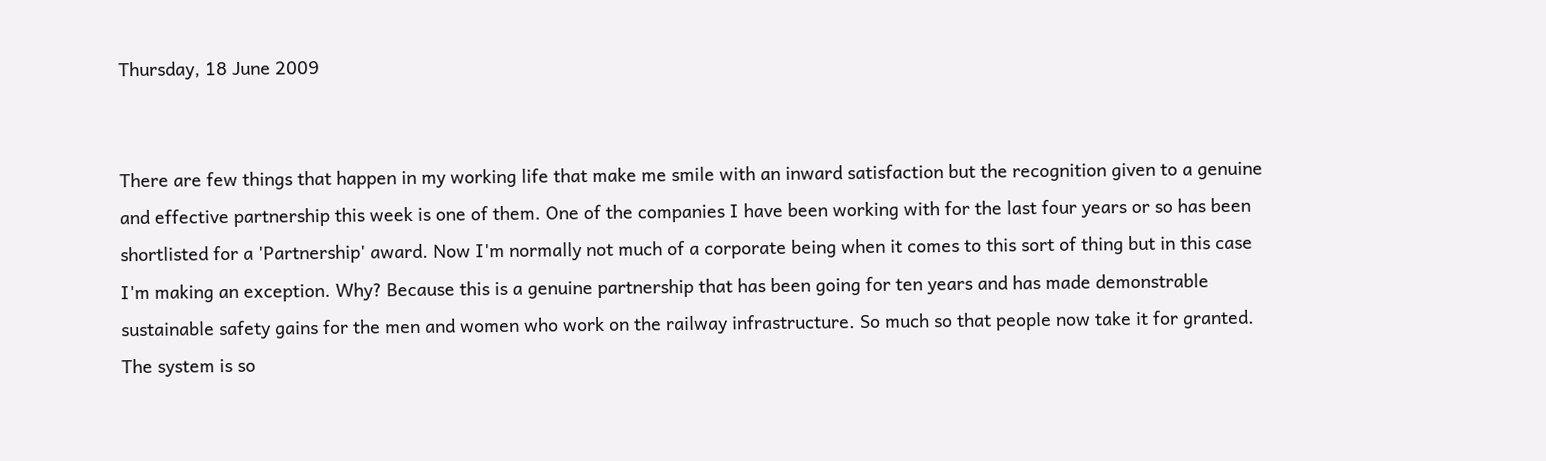Thursday, 18 June 2009


There are few things that happen in my working life that make me smile with an inward satisfaction but the recognition given to a genuine and effective partnership this week is one of them. One of the companies I have been working with for the last four years or so has been shortlisted for a 'Partnership' award. Now I'm normally not much of a corporate being when it comes to this sort of thing but in this case I'm making an exception. Why? Because this is a genuine partnership that has been going for ten years and has made demonstrable sustainable safety gains for the men and women who work on the railway infrastructure. So much so that people now take it for granted. The system is so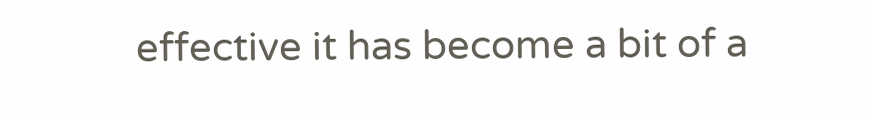effective it has become a bit of a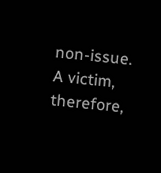non-issue. A victim, therefore,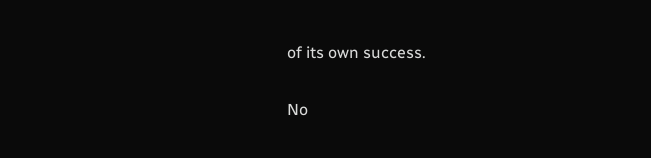of its own success.

No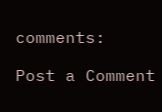comments:

Post a Comment